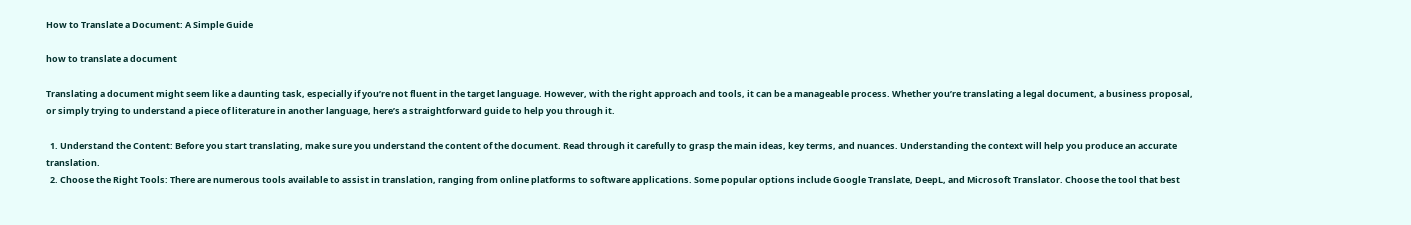How to Translate a Document: A Simple Guide

how to translate a document

Translating a document might seem like a daunting task, especially if you’re not fluent in the target language. However, with the right approach and tools, it can be a manageable process. Whether you’re translating a legal document, a business proposal, or simply trying to understand a piece of literature in another language, here’s a straightforward guide to help you through it.

  1. Understand the Content: Before you start translating, make sure you understand the content of the document. Read through it carefully to grasp the main ideas, key terms, and nuances. Understanding the context will help you produce an accurate translation.
  2. Choose the Right Tools: There are numerous tools available to assist in translation, ranging from online platforms to software applications. Some popular options include Google Translate, DeepL, and Microsoft Translator. Choose the tool that best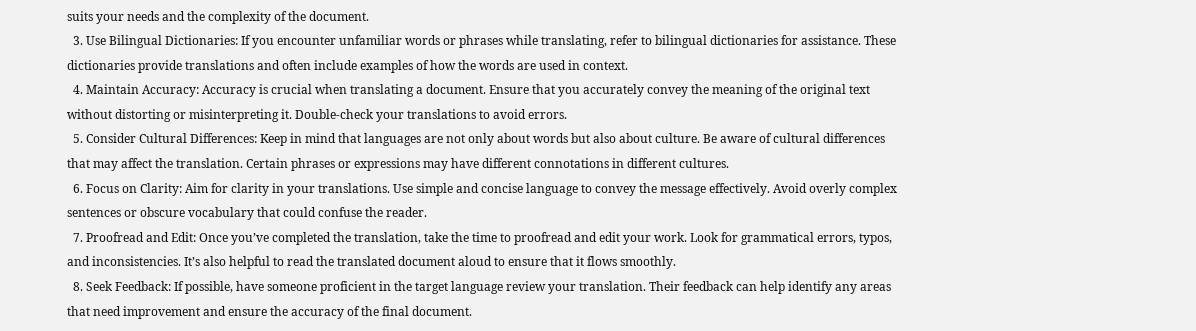suits your needs and the complexity of the document.
  3. Use Bilingual Dictionaries: If you encounter unfamiliar words or phrases while translating, refer to bilingual dictionaries for assistance. These dictionaries provide translations and often include examples of how the words are used in context.
  4. Maintain Accuracy: Accuracy is crucial when translating a document. Ensure that you accurately convey the meaning of the original text without distorting or misinterpreting it. Double-check your translations to avoid errors.
  5. Consider Cultural Differences: Keep in mind that languages are not only about words but also about culture. Be aware of cultural differences that may affect the translation. Certain phrases or expressions may have different connotations in different cultures.
  6. Focus on Clarity: Aim for clarity in your translations. Use simple and concise language to convey the message effectively. Avoid overly complex sentences or obscure vocabulary that could confuse the reader.
  7. Proofread and Edit: Once you’ve completed the translation, take the time to proofread and edit your work. Look for grammatical errors, typos, and inconsistencies. It’s also helpful to read the translated document aloud to ensure that it flows smoothly.
  8. Seek Feedback: If possible, have someone proficient in the target language review your translation. Their feedback can help identify any areas that need improvement and ensure the accuracy of the final document.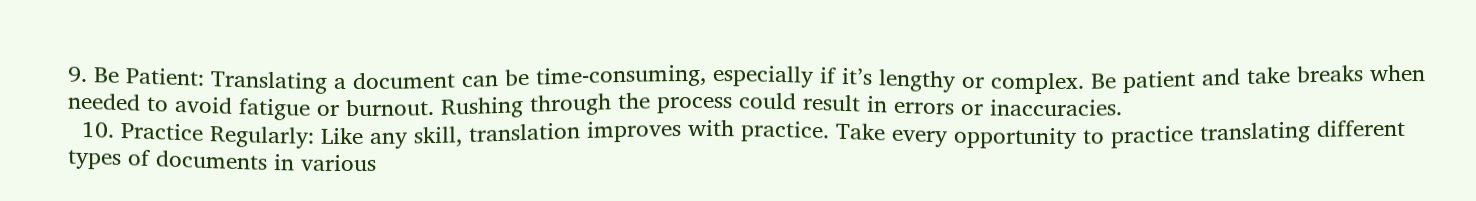9. Be Patient: Translating a document can be time-consuming, especially if it’s lengthy or complex. Be patient and take breaks when needed to avoid fatigue or burnout. Rushing through the process could result in errors or inaccuracies.
  10. Practice Regularly: Like any skill, translation improves with practice. Take every opportunity to practice translating different types of documents in various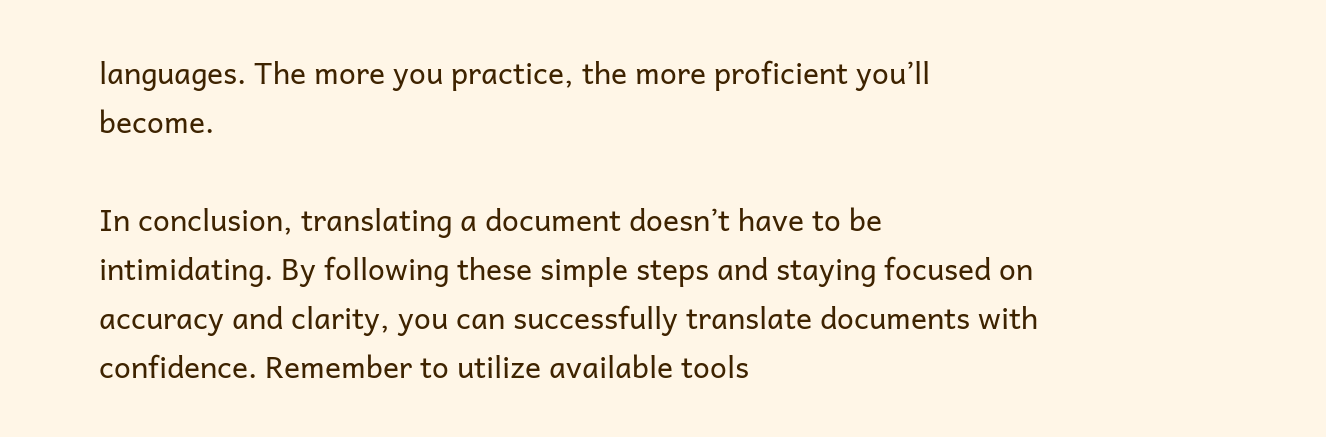languages. The more you practice, the more proficient you’ll become.

In conclusion, translating a document doesn’t have to be intimidating. By following these simple steps and staying focused on accuracy and clarity, you can successfully translate documents with confidence. Remember to utilize available tools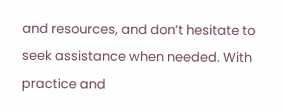and resources, and don’t hesitate to seek assistance when needed. With practice and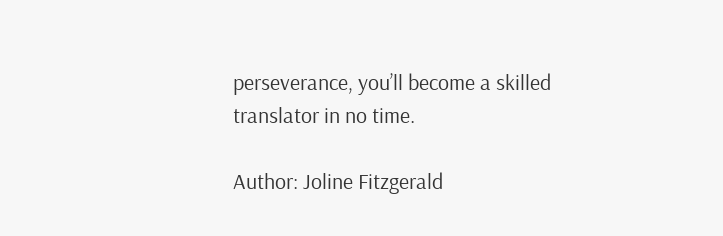perseverance, you’ll become a skilled translator in no time.

Author: Joline Fitzgerald